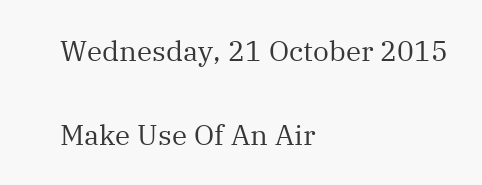Wednesday, 21 October 2015

Make Use Of An Air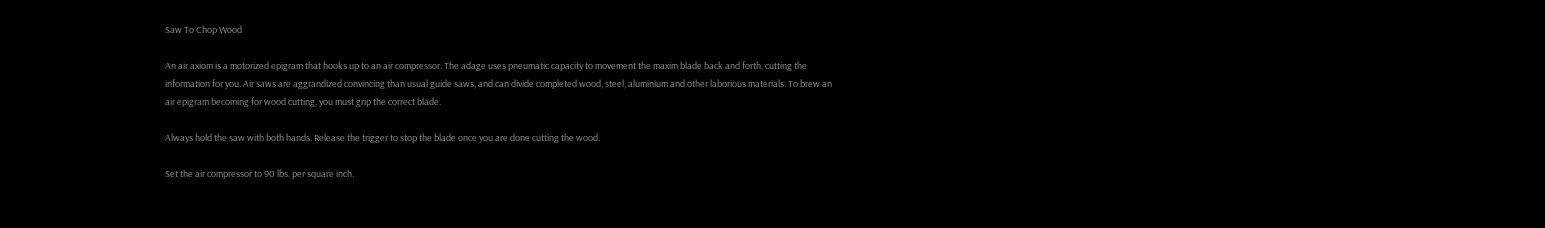Saw To Chop Wood

An air axiom is a motorized epigram that hooks up to an air compressor. The adage uses pneumatic capacity to movement the maxim blade back and forth, cutting the information for you. Air saws are aggrandized convincing than usual guide saws, and can divide completed wood, steel, aluminium and other laborious materials. To brew an air epigram becoming for wood cutting, you must grip the correct blade.

Always hold the saw with both hands. Release the trigger to stop the blade once you are done cutting the wood.

Set the air compressor to 90 lbs. per square inch.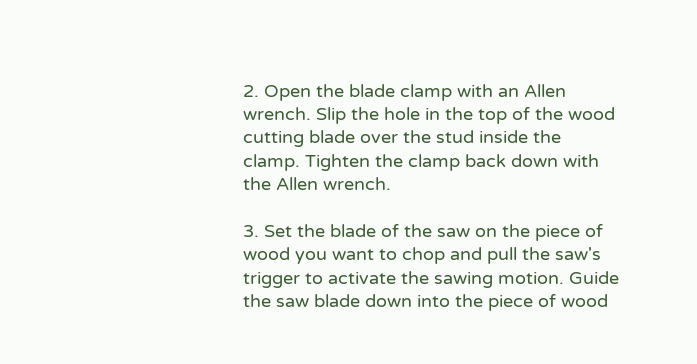2. Open the blade clamp with an Allen wrench. Slip the hole in the top of the wood cutting blade over the stud inside the clamp. Tighten the clamp back down with the Allen wrench.

3. Set the blade of the saw on the piece of wood you want to chop and pull the saw's trigger to activate the sawing motion. Guide the saw blade down into the piece of wood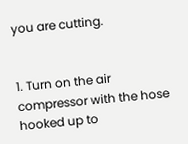you are cutting.


1. Turn on the air compressor with the hose hooked up to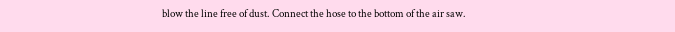blow the line free of dust. Connect the hose to the bottom of the air saw.